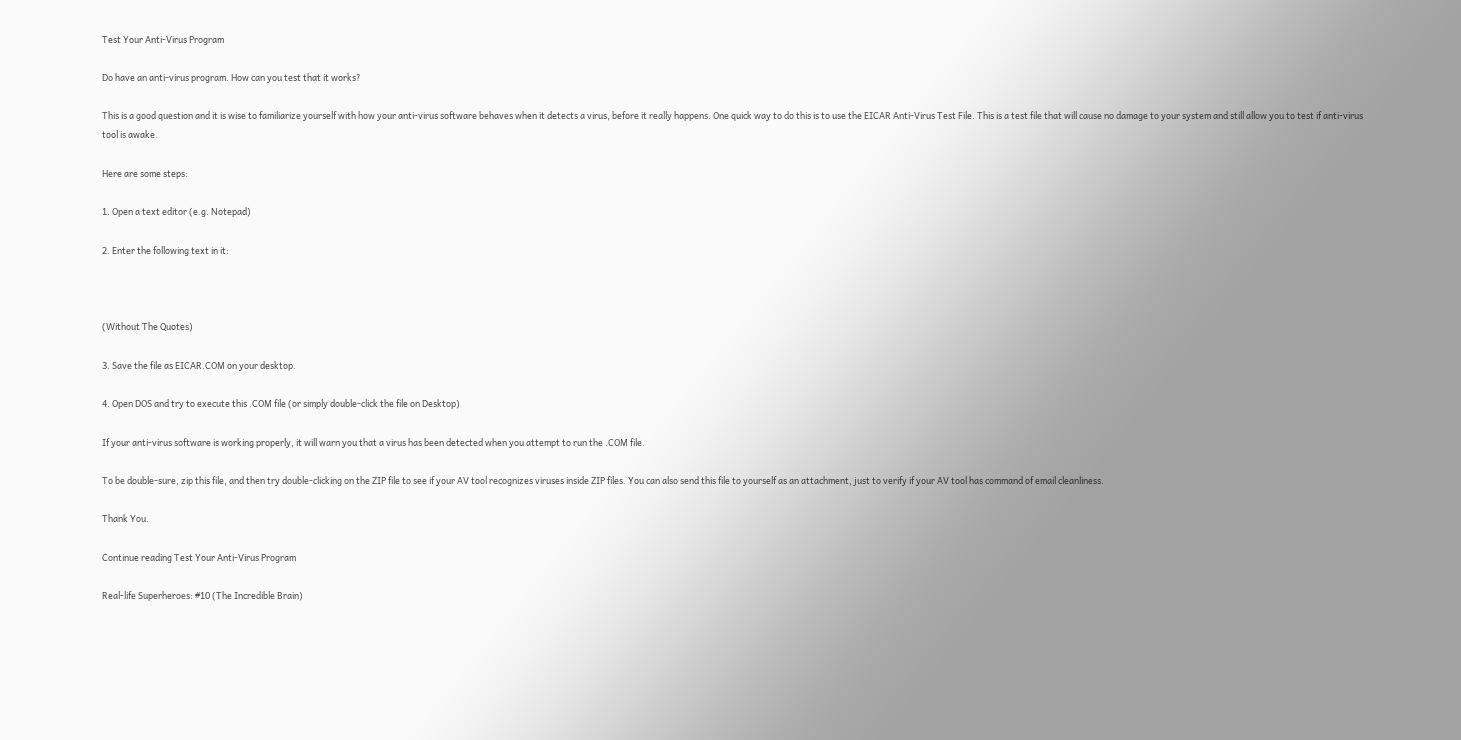Test Your Anti-Virus Program

Do have an anti-virus program. How can you test that it works?

This is a good question and it is wise to familiarize yourself with how your anti-virus software behaves when it detects a virus, before it really happens. One quick way to do this is to use the EICAR Anti-Virus Test File. This is a test file that will cause no damage to your system and still allow you to test if anti-virus tool is awake.

Here are some steps:

1. Open a text editor (e.g. Notepad)

2. Enter the following text in it:



(Without The Quotes)

3. Save the file as EICAR.COM on your desktop.

4. Open DOS and try to execute this .COM file (or simply double-click the file on Desktop)

If your anti-virus software is working properly, it will warn you that a virus has been detected when you attempt to run the .COM file.

To be double-sure, zip this file, and then try double-clicking on the ZIP file to see if your AV tool recognizes viruses inside ZIP files. You can also send this file to yourself as an attachment, just to verify if your AV tool has command of email cleanliness.

Thank You.

Continue reading Test Your Anti-Virus Program

Real-life Superheroes: #10 (The Incredible Brain)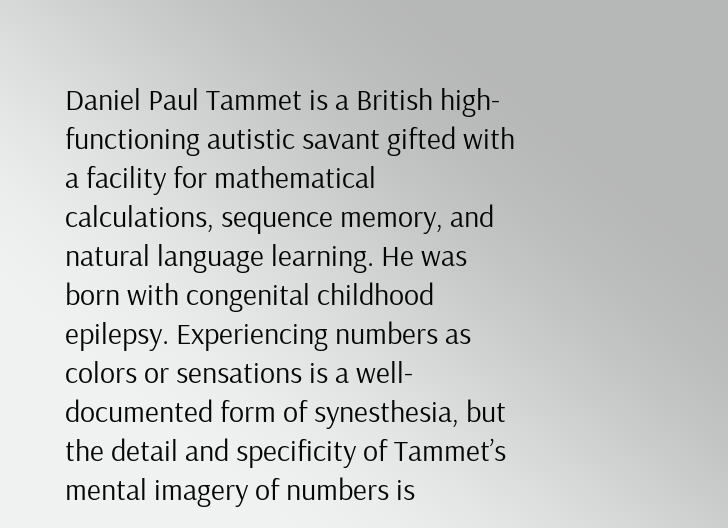Daniel Paul Tammet is a British high-functioning autistic savant gifted with a facility for mathematical calculations, sequence memory, and natural language learning. He was born with congenital childhood epilepsy. Experiencing numbers as colors or sensations is a well-documented form of synesthesia, but the detail and specificity of Tammet’s mental imagery of numbers is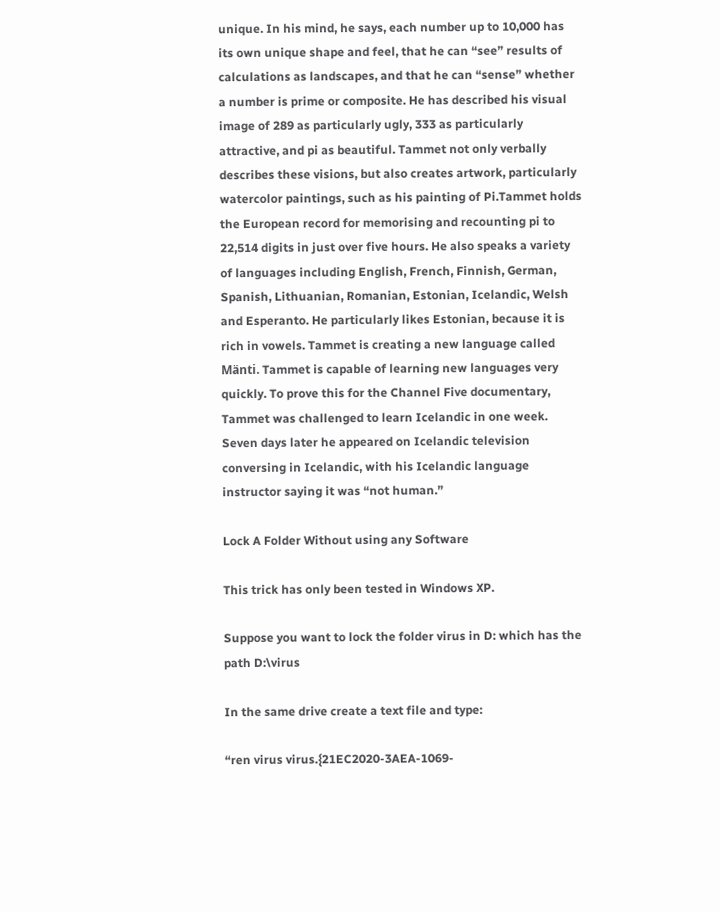unique. In his mind, he says, each number up to 10,000 has its own unique shape and feel, that he can “see” results of calculations as landscapes, and that he can “sense” whether a number is prime or composite. He has described his visual image of 289 as particularly ugly, 333 as particularly attractive, and pi as beautiful. Tammet not only verbally describes these visions, but also creates artwork, particularly watercolor paintings, such as his painting of Pi.Tammet holds the European record for memorising and recounting pi to 22,514 digits in just over five hours. He also speaks a variety of languages including English, French, Finnish, German, Spanish, Lithuanian, Romanian, Estonian, Icelandic, Welsh and Esperanto. He particularly likes Estonian, because it is rich in vowels. Tammet is creating a new language called Mänti. Tammet is capable of learning new languages very quickly. To prove this for the Channel Five documentary, Tammet was challenged to learn Icelandic in one week. Seven days later he appeared on Icelandic television conversing in Icelandic, with his Icelandic language instructor saying it was “not human.”

Lock A Folder Without using any Software

This trick has only been tested in Windows XP.

Suppose you want to lock the folder virus in D: which has the path D:\virus

In the same drive create a text file and type:

“ren virus virus.{21EC2020-3AEA-1069-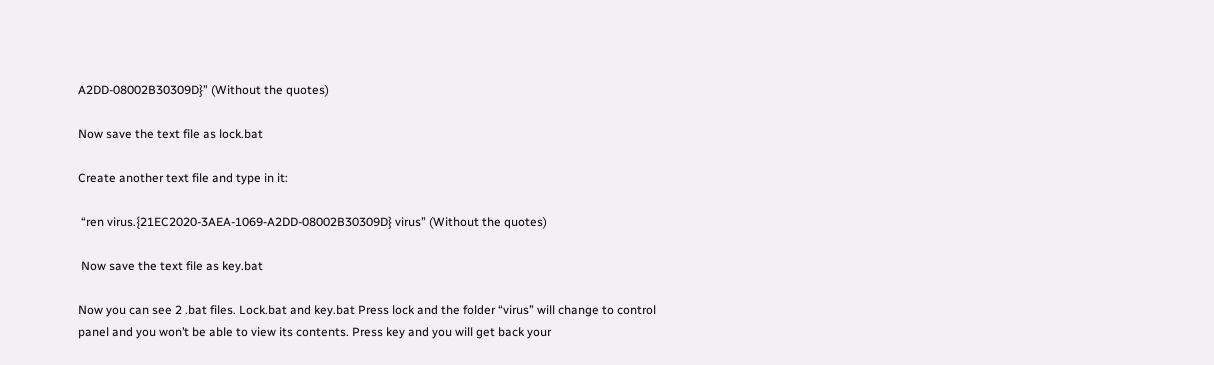A2DD-08002B30309D}” (Without the quotes)

Now save the text file as lock.bat

Create another text file and type in it:

 “ren virus.{21EC2020-3AEA-1069-A2DD-08002B30309D} virus” (Without the quotes)

 Now save the text file as key.bat

Now you can see 2 .bat files. Lock.bat and key.bat Press lock and the folder “virus” will change to control panel and you won’t be able to view its contents. Press key and you will get back your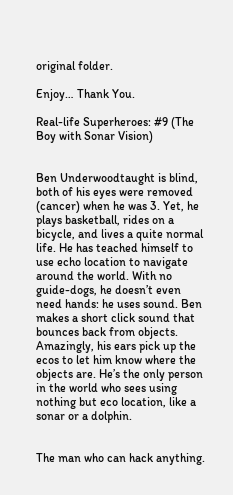original folder.

Enjoy… Thank You.

Real-life Superheroes: #9 (The Boy with Sonar Vision)


Ben Underwoodtaught is blind, both of his eyes were removed (cancer) when he was 3. Yet, he plays basketball, rides on a bicycle, and lives a quite normal life. He has teached himself to use echo location to navigate around the world. With no guide-dogs, he doesn’t even need hands: he uses sound. Ben makes a short click sound that bounces back from objects. Amazingly, his ears pick up the ecos to let him know where the objects are. He’s the only person in the world who sees using nothing but eco location, like a sonar or a dolphin.


The man who can hack anything.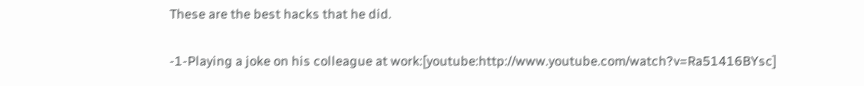These are the best hacks that he did.

-1-Playing a joke on his colleague at work:[youtube:http://www.youtube.com/watch?v=Ra51416BYsc]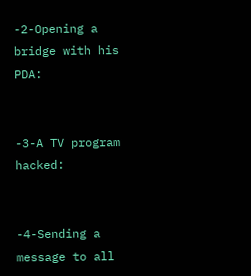-2-Opening a bridge with his PDA:


-3-A TV program hacked:


-4-Sending a message to all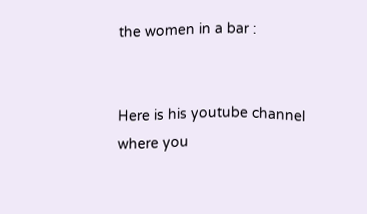the women in a bar :


Here is his youtube channel where you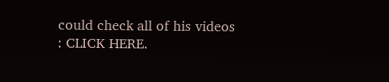could check all of his videos : CLICK HERE.